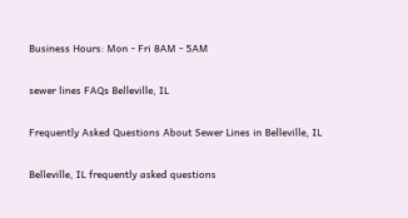Business Hours: Mon - Fri 8AM - 5AM

sewer lines FAQs Belleville, IL

Frequently Asked Questions About Sewer Lines in Belleville, IL

Belleville, IL frequently asked questions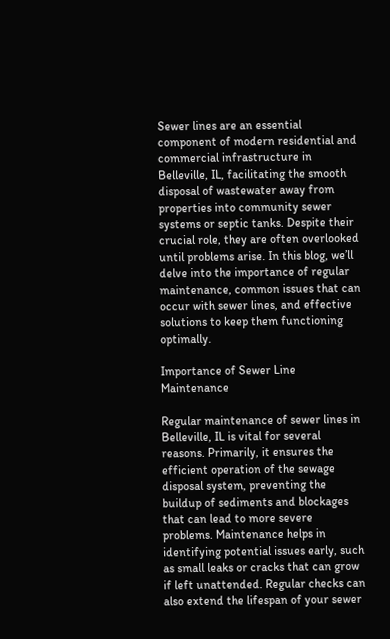Sewer lines are an essential component of modern residential and commercial infrastructure in Belleville, IL, facilitating the smooth disposal of wastewater away from properties into community sewer systems or septic tanks. Despite their crucial role, they are often overlooked until problems arise. In this blog, we’ll delve into the importance of regular maintenance, common issues that can occur with sewer lines, and effective solutions to keep them functioning optimally.

Importance of Sewer Line Maintenance

Regular maintenance of sewer lines in Belleville, IL is vital for several reasons. Primarily, it ensures the efficient operation of the sewage disposal system, preventing the buildup of sediments and blockages that can lead to more severe problems. Maintenance helps in identifying potential issues early, such as small leaks or cracks that can grow if left unattended. Regular checks can also extend the lifespan of your sewer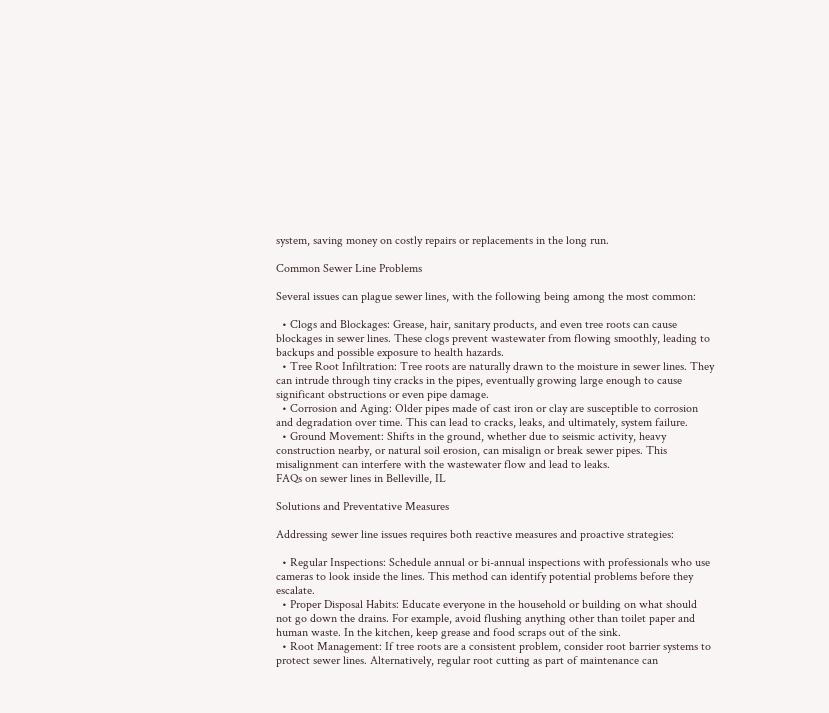system, saving money on costly repairs or replacements in the long run.

Common Sewer Line Problems

Several issues can plague sewer lines, with the following being among the most common:

  • Clogs and Blockages: Grease, hair, sanitary products, and even tree roots can cause blockages in sewer lines. These clogs prevent wastewater from flowing smoothly, leading to backups and possible exposure to health hazards.
  • Tree Root Infiltration: Tree roots are naturally drawn to the moisture in sewer lines. They can intrude through tiny cracks in the pipes, eventually growing large enough to cause significant obstructions or even pipe damage.
  • Corrosion and Aging: Older pipes made of cast iron or clay are susceptible to corrosion and degradation over time. This can lead to cracks, leaks, and ultimately, system failure.
  • Ground Movement: Shifts in the ground, whether due to seismic activity, heavy construction nearby, or natural soil erosion, can misalign or break sewer pipes. This misalignment can interfere with the wastewater flow and lead to leaks.
FAQs on sewer lines in Belleville, IL

Solutions and Preventative Measures

Addressing sewer line issues requires both reactive measures and proactive strategies:

  • Regular Inspections: Schedule annual or bi-annual inspections with professionals who use cameras to look inside the lines. This method can identify potential problems before they escalate.
  • Proper Disposal Habits: Educate everyone in the household or building on what should not go down the drains. For example, avoid flushing anything other than toilet paper and human waste. In the kitchen, keep grease and food scraps out of the sink.
  • Root Management: If tree roots are a consistent problem, consider root barrier systems to protect sewer lines. Alternatively, regular root cutting as part of maintenance can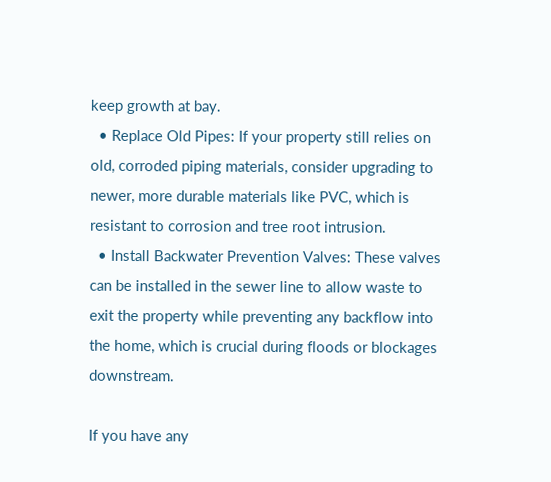keep growth at bay.
  • Replace Old Pipes: If your property still relies on old, corroded piping materials, consider upgrading to newer, more durable materials like PVC, which is resistant to corrosion and tree root intrusion.
  • Install Backwater Prevention Valves: These valves can be installed in the sewer line to allow waste to exit the property while preventing any backflow into the home, which is crucial during floods or blockages downstream.

If you have any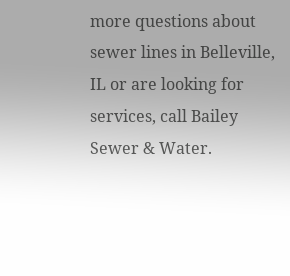more questions about sewer lines in Belleville, IL or are looking for services, call Bailey Sewer & Water.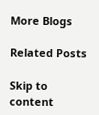More Blogs

Related Posts

Skip to content